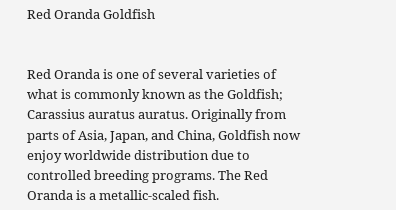Red Oranda Goldfish


Red Oranda is one of several varieties of what is commonly known as the Goldfish; Carassius auratus auratus. Originally from parts of Asia, Japan, and China, Goldfish now enjoy worldwide distribution due to controlled breeding programs. The Red Oranda is a metallic-scaled fish.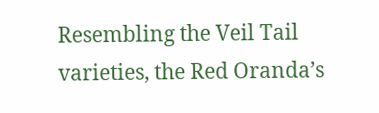Resembling the Veil Tail varieties, the Red Oranda’s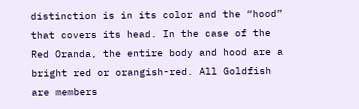distinction is in its color and the “hood” that covers its head. In the case of the Red Oranda, the entire body and hood are a bright red or orangish-red. All Goldfish are members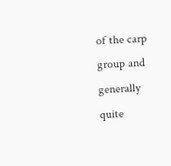of the carp group and generally quite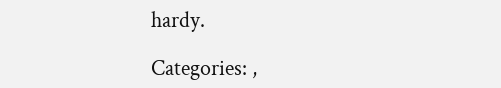hardy.

Categories: ,